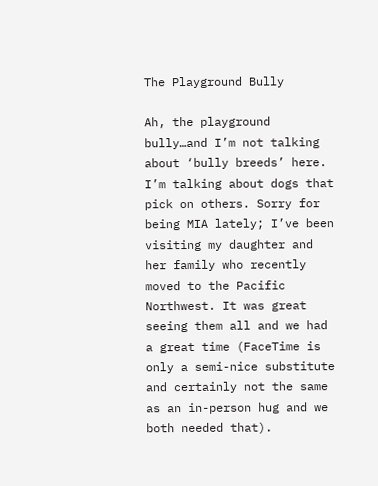The Playground Bully

Ah, the playground bully…and I’m not talking about ‘bully breeds’ here. I’m talking about dogs that pick on others. Sorry for being MIA lately; I’ve been visiting my daughter and her family who recently moved to the Pacific Northwest. It was great seeing them all and we had a great time (FaceTime is only a semi-nice substitute and certainly not the same as an in-person hug and we both needed that).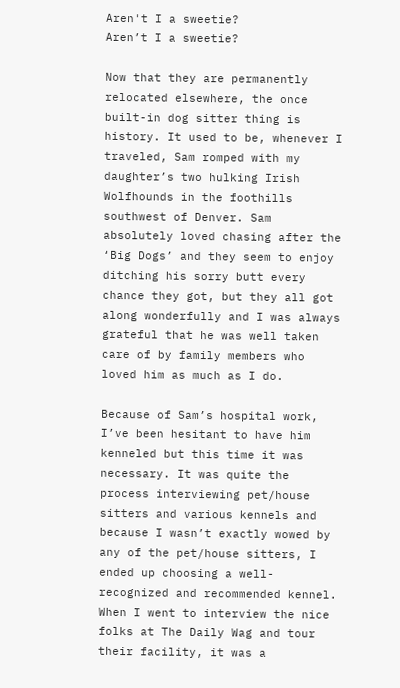Aren't I a sweetie?
Aren’t I a sweetie?

Now that they are permanently relocated elsewhere, the once built-in dog sitter thing is history. It used to be, whenever I traveled, Sam romped with my daughter’s two hulking Irish Wolfhounds in the foothills southwest of Denver. Sam absolutely loved chasing after the ‘Big Dogs’ and they seem to enjoy ditching his sorry butt every chance they got, but they all got along wonderfully and I was always grateful that he was well taken care of by family members who loved him as much as I do.

Because of Sam’s hospital work, I’ve been hesitant to have him kenneled but this time it was necessary. It was quite the process interviewing pet/house sitters and various kennels and because I wasn’t exactly wowed by any of the pet/house sitters, I ended up choosing a well-recognized and recommended kennel. When I went to interview the nice folks at The Daily Wag and tour their facility, it was a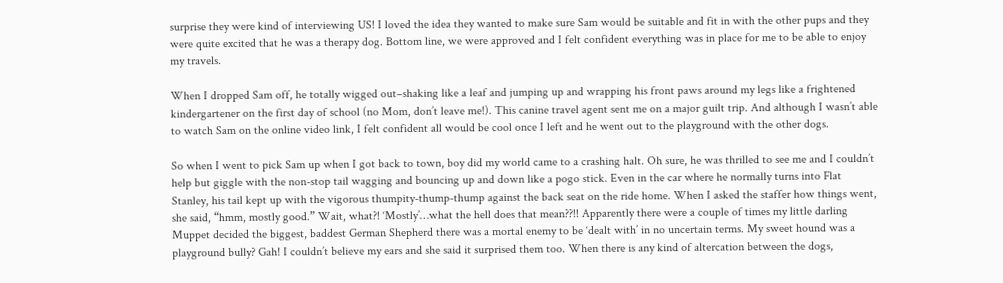surprise they were kind of interviewing US! I loved the idea they wanted to make sure Sam would be suitable and fit in with the other pups and they were quite excited that he was a therapy dog. Bottom line, we were approved and I felt confident everything was in place for me to be able to enjoy my travels.

When I dropped Sam off, he totally wigged out–shaking like a leaf and jumping up and wrapping his front paws around my legs like a frightened kindergartener on the first day of school (no Mom, don’t leave me!). This canine travel agent sent me on a major guilt trip. And although I wasn’t able to watch Sam on the online video link, I felt confident all would be cool once I left and he went out to the playground with the other dogs.

So when I went to pick Sam up when I got back to town, boy did my world came to a crashing halt. Oh sure, he was thrilled to see me and I couldn’t help but giggle with the non-stop tail wagging and bouncing up and down like a pogo stick. Even in the car where he normally turns into Flat Stanley, his tail kept up with the vigorous thumpity-thump-thump against the back seat on the ride home. When I asked the staffer how things went, she said, “hmm, mostly good.” Wait, what?! ‘Mostly’…what the hell does that mean??!! Apparently there were a couple of times my little darling Muppet decided the biggest, baddest German Shepherd there was a mortal enemy to be ‘dealt with’ in no uncertain terms. My sweet hound was a playground bully? Gah! I couldn’t believe my ears and she said it surprised them too. When there is any kind of altercation between the dogs,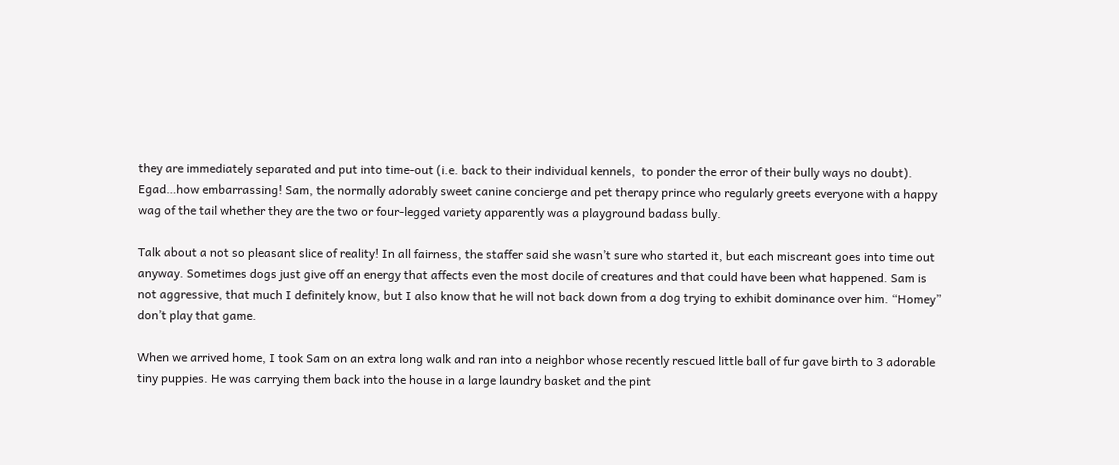they are immediately separated and put into time-out (i.e. back to their individual kennels,  to ponder the error of their bully ways no doubt). Egad…how embarrassing! Sam, the normally adorably sweet canine concierge and pet therapy prince who regularly greets everyone with a happy wag of the tail whether they are the two or four-legged variety apparently was a playground badass bully.

Talk about a not so pleasant slice of reality! In all fairness, the staffer said she wasn’t sure who started it, but each miscreant goes into time out anyway. Sometimes dogs just give off an energy that affects even the most docile of creatures and that could have been what happened. Sam is not aggressive, that much I definitely know, but I also know that he will not back down from a dog trying to exhibit dominance over him. “Homey” don’t play that game.

When we arrived home, I took Sam on an extra long walk and ran into a neighbor whose recently rescued little ball of fur gave birth to 3 adorable tiny puppies. He was carrying them back into the house in a large laundry basket and the pint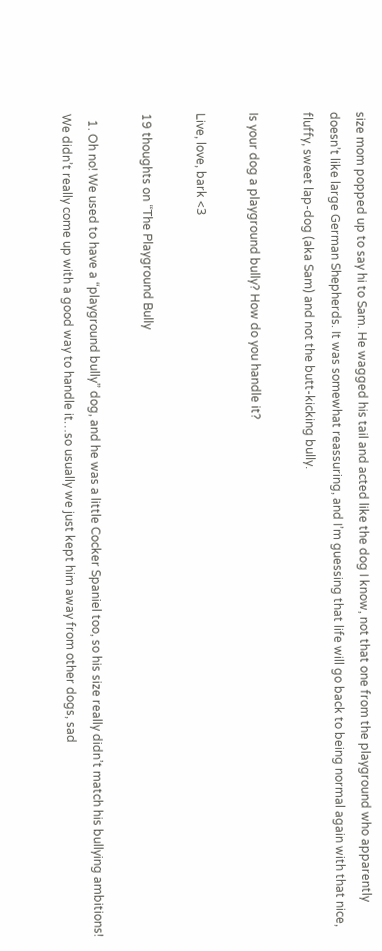size mom popped up to say hi to Sam. He wagged his tail and acted like the dog I know, not that one from the playground who apparently doesn’t like large German Shepherds. It was somewhat reassuring, and I’m guessing that life will go back to being normal again with that nice, fluffy, sweet lap-dog (aka Sam) and not the butt-kicking bully.

Is your dog a playground bully? How do you handle it?

Live, love, bark <3

19 thoughts on “The Playground Bully

  1. Oh no! We used to have a “playground bully” dog, and he was a little Cocker Spaniel too, so his size really didn’t match his bullying ambitions! We didn’t really come up with a good way to handle it…so usually we just kept him away from other dogs, sad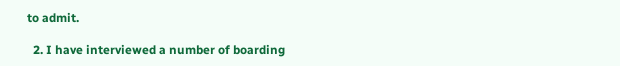to admit.

  2. I have interviewed a number of boarding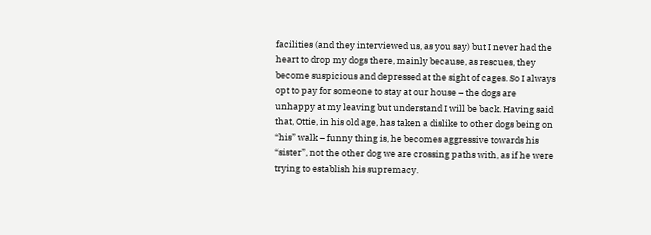facilities (and they interviewed us, as you say) but I never had the heart to drop my dogs there, mainly because, as rescues, they become suspicious and depressed at the sight of cages. So I always opt to pay for someone to stay at our house – the dogs are unhappy at my leaving but understand I will be back. Having said that, Ottie, in his old age, has taken a dislike to other dogs being on “his” walk – funny thing is, he becomes aggressive towards his “sister”, not the other dog we are crossing paths with, as if he were trying to establish his supremacy.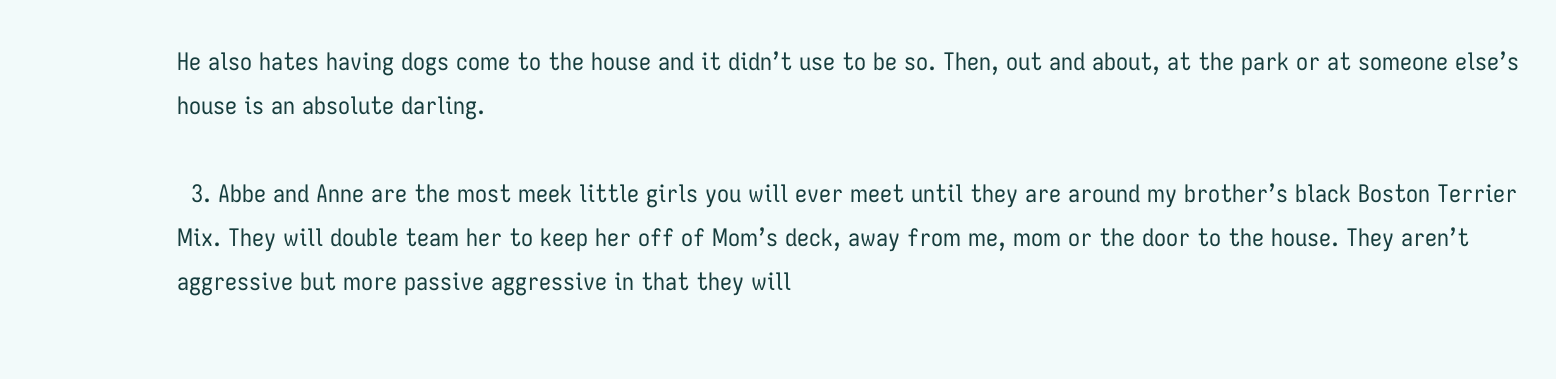He also hates having dogs come to the house and it didn’t use to be so. Then, out and about, at the park or at someone else’s house is an absolute darling.

  3. Abbe and Anne are the most meek little girls you will ever meet until they are around my brother’s black Boston Terrier Mix. They will double team her to keep her off of Mom’s deck, away from me, mom or the door to the house. They aren’t aggressive but more passive aggressive in that they will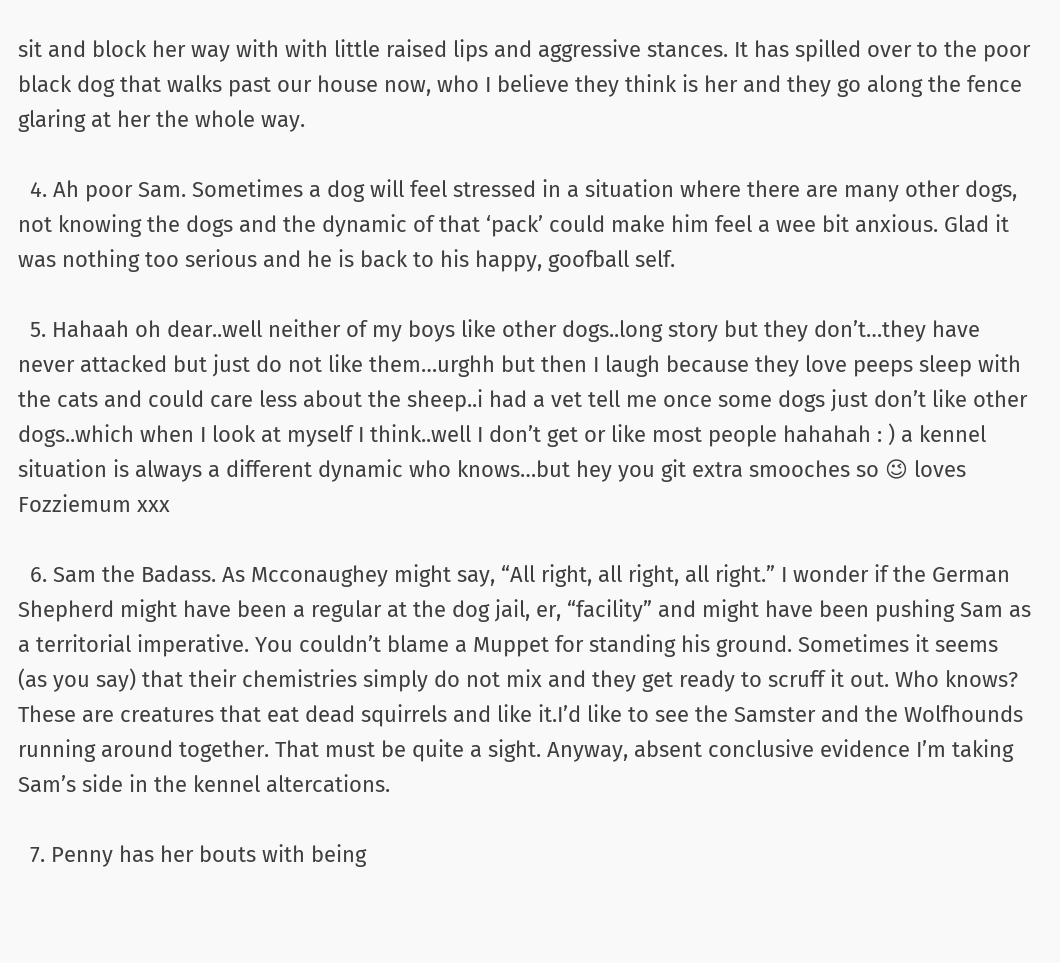sit and block her way with with little raised lips and aggressive stances. It has spilled over to the poor black dog that walks past our house now, who I believe they think is her and they go along the fence glaring at her the whole way.

  4. Ah poor Sam. Sometimes a dog will feel stressed in a situation where there are many other dogs, not knowing the dogs and the dynamic of that ‘pack’ could make him feel a wee bit anxious. Glad it was nothing too serious and he is back to his happy, goofball self.

  5. Hahaah oh dear..well neither of my boys like other dogs..long story but they don’t…they have never attacked but just do not like them…urghh but then I laugh because they love peeps sleep with the cats and could care less about the sheep..i had a vet tell me once some dogs just don’t like other dogs..which when I look at myself I think..well I don’t get or like most people hahahah : ) a kennel situation is always a different dynamic who knows…but hey you git extra smooches so 😉 loves Fozziemum xxx

  6. Sam the Badass. As Mcconaughey might say, “All right, all right, all right.” I wonder if the German Shepherd might have been a regular at the dog jail, er, “facility” and might have been pushing Sam as a territorial imperative. You couldn’t blame a Muppet for standing his ground. Sometimes it seems (as you say) that their chemistries simply do not mix and they get ready to scruff it out. Who knows? These are creatures that eat dead squirrels and like it.I’d like to see the Samster and the Wolfhounds running around together. That must be quite a sight. Anyway, absent conclusive evidence I’m taking Sam’s side in the kennel altercations.

  7. Penny has her bouts with being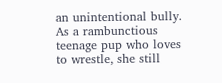an unintentional bully. As a rambunctious teenage pup who loves to wrestle, she still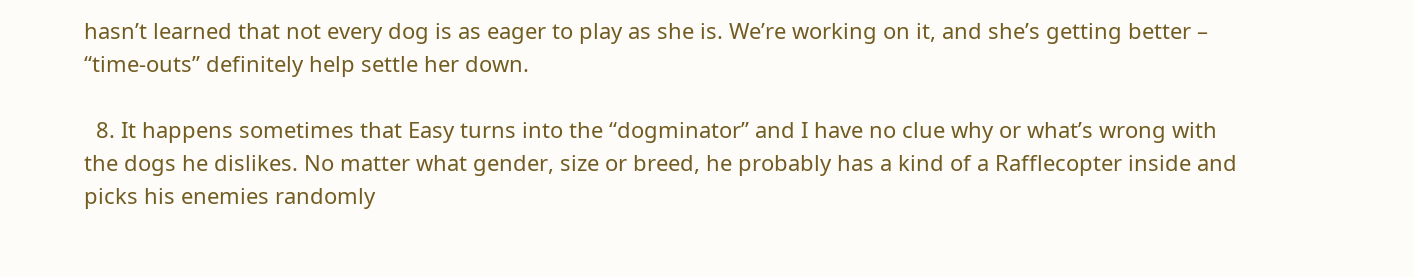hasn’t learned that not every dog is as eager to play as she is. We’re working on it, and she’s getting better – “time-outs” definitely help settle her down.

  8. It happens sometimes that Easy turns into the “dogminator” and I have no clue why or what’s wrong with the dogs he dislikes. No matter what gender, size or breed, he probably has a kind of a Rafflecopter inside and picks his enemies randomly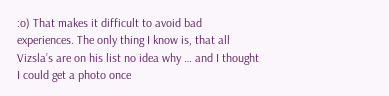:o) That makes it difficult to avoid bad experiences. The only thing I know is, that all Vizsla’s are on his list no idea why … and I thought I could get a photo once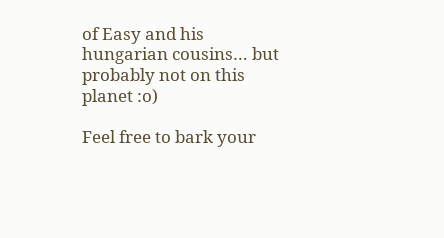of Easy and his hungarian cousins… but probably not on this planet :o)

Feel free to bark your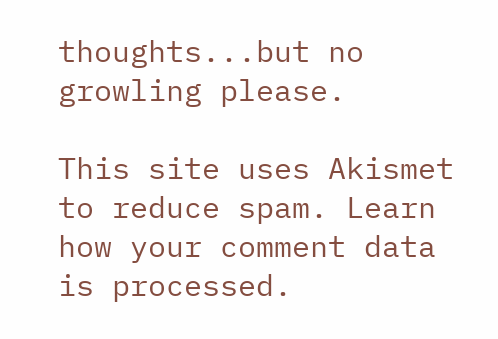thoughts...but no growling please.

This site uses Akismet to reduce spam. Learn how your comment data is processed.